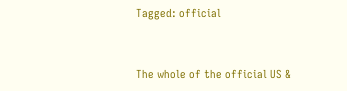Tagged: official


The whole of the official US &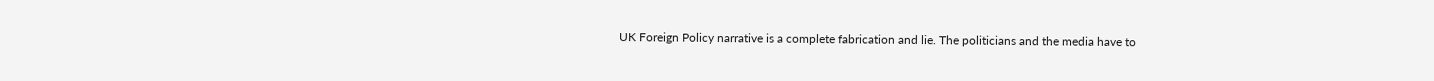UK Foreign Policy narrative is a complete fabrication and lie. The politicians and the media have to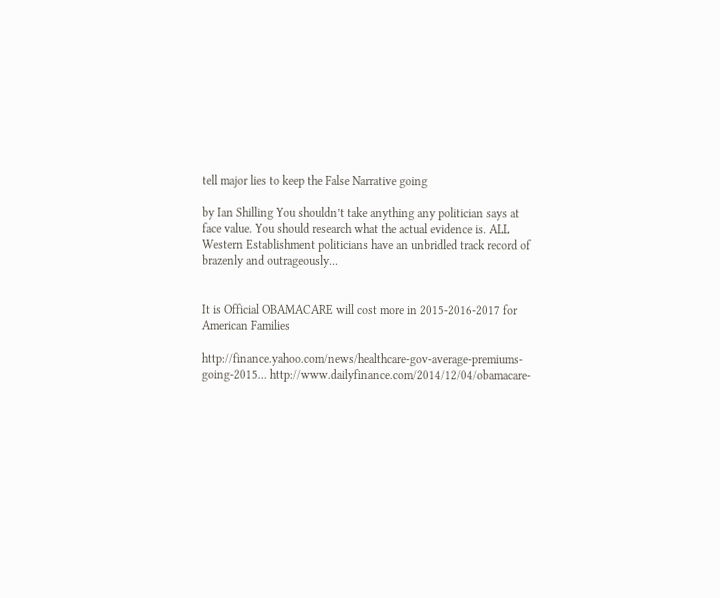tell major lies to keep the False Narrative going

by Ian Shilling You shouldn’t take anything any politician says at face value. You should research what the actual evidence is. ALL Western Establishment politicians have an unbridled track record of brazenly and outrageously...


It is Official OBAMACARE will cost more in 2015-2016-2017 for American Families

http://finance.yahoo.com/news/healthcare-gov-average-premiums-going-2015… http://www.dailyfinance.com/2014/12/04/obamacare-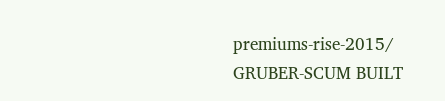premiums-rise-2015/ GRUBER-SCUM BUILT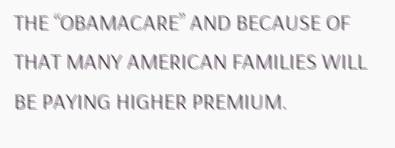THE “OBAMACARE” AND BECAUSE OF THAT MANY AMERICAN FAMILIES WILL BE PAYING HIGHER PREMIUM.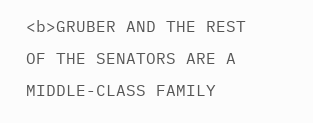<b>GRUBER AND THE REST OF THE SENATORS ARE A MIDDLE-CLASS FAMILY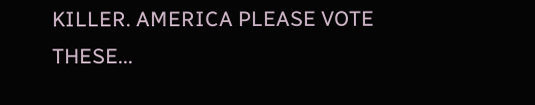KILLER. AMERICA PLEASE VOTE THESE...